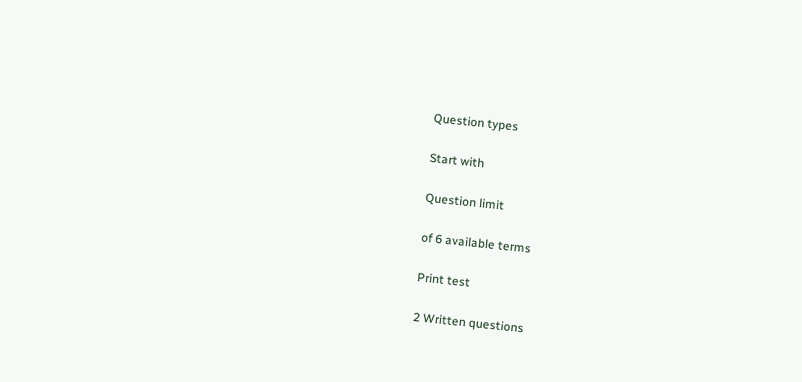Question types

Start with

Question limit

of 6 available terms

Print test

2 Written questions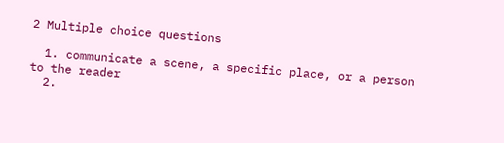2 Multiple choice questions

  1. communicate a scene, a specific place, or a person to the reader
  2.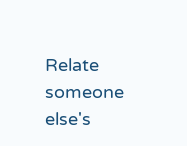Relate someone else's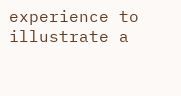experience to illustrate a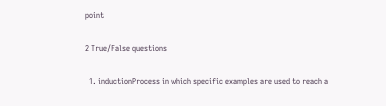point

2 True/False questions

  1. inductionProcess in which specific examples are used to reach a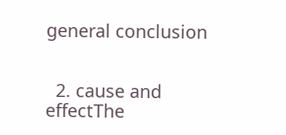general conclusion


  2. cause and effectThe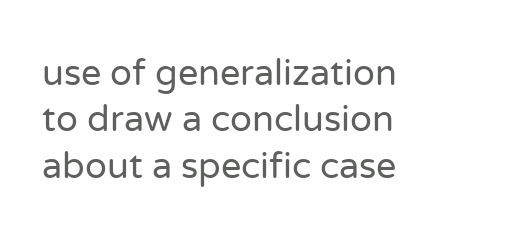use of generalization to draw a conclusion about a specific case